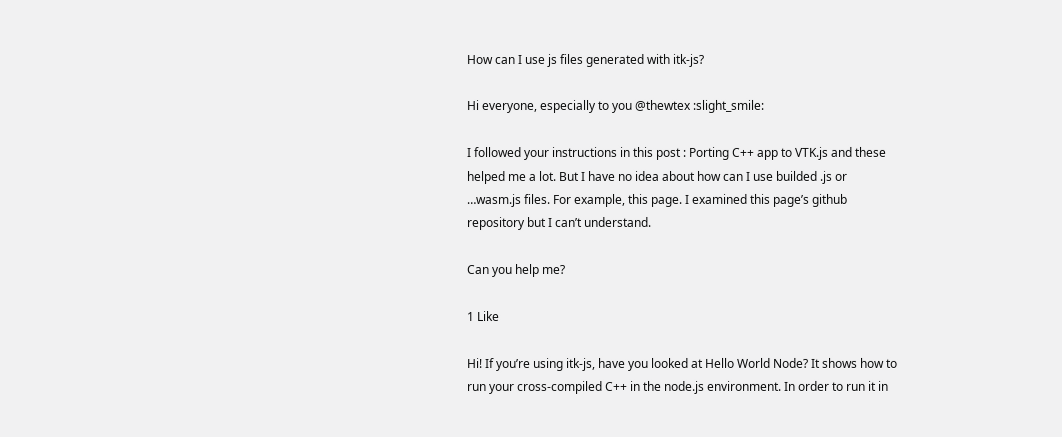How can I use js files generated with itk-js?

Hi everyone, especially to you @thewtex :slight_smile:

I followed your instructions in this post : Porting C++ app to VTK.js and these helped me a lot. But I have no idea about how can I use builded .js or …wasm.js files. For example, this page. I examined this page’s github repository but I can’t understand.

Can you help me?

1 Like

Hi! If you’re using itk-js, have you looked at Hello World Node? It shows how to run your cross-compiled C++ in the node.js environment. In order to run it in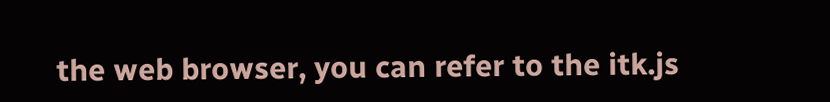the web browser, you can refer to the itk.js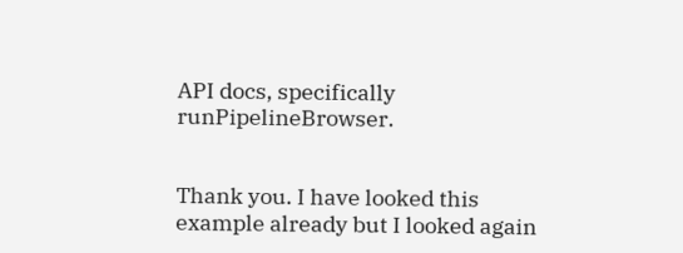API docs, specifically runPipelineBrowser.


Thank you. I have looked this example already but I looked again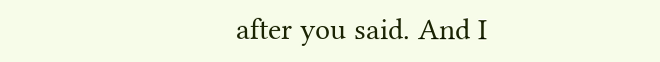after you said. And I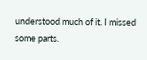understood much of it. I missed some parts.